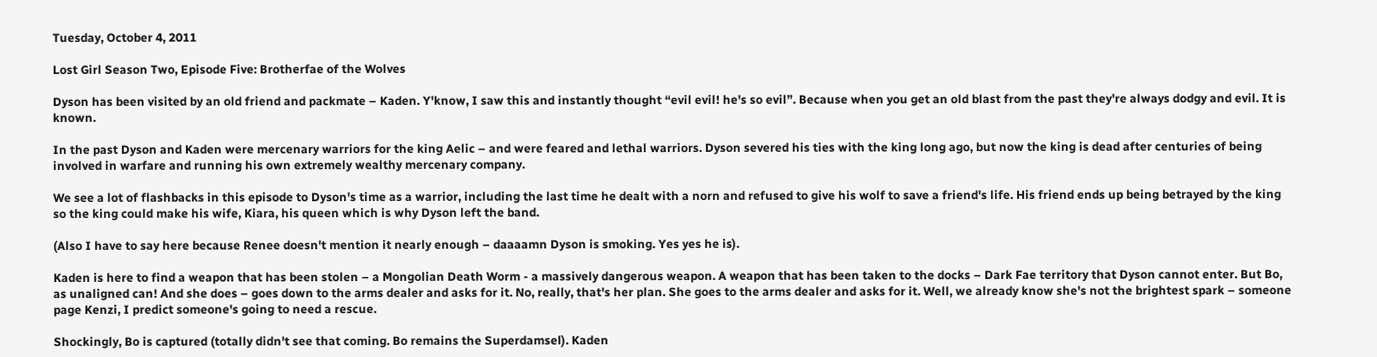Tuesday, October 4, 2011

Lost Girl Season Two, Episode Five: Brotherfae of the Wolves

Dyson has been visited by an old friend and packmate – Kaden. Y'know, I saw this and instantly thought “evil evil! he's so evil”. Because when you get an old blast from the past they're always dodgy and evil. It is known.

In the past Dyson and Kaden were mercenary warriors for the king Aelic – and were feared and lethal warriors. Dyson severed his ties with the king long ago, but now the king is dead after centuries of being involved in warfare and running his own extremely wealthy mercenary company.

We see a lot of flashbacks in this episode to Dyson's time as a warrior, including the last time he dealt with a norn and refused to give his wolf to save a friend's life. His friend ends up being betrayed by the king so the king could make his wife, Kiara, his queen which is why Dyson left the band.

(Also I have to say here because Renee doesn't mention it nearly enough – daaaamn Dyson is smoking. Yes yes he is).

Kaden is here to find a weapon that has been stolen – a Mongolian Death Worm - a massively dangerous weapon. A weapon that has been taken to the docks – Dark Fae territory that Dyson cannot enter. But Bo, as unaligned can! And she does – goes down to the arms dealer and asks for it. No, really, that's her plan. She goes to the arms dealer and asks for it. Well, we already know she's not the brightest spark – someone page Kenzi, I predict someone's going to need a rescue.

Shockingly, Bo is captured (totally didn't see that coming. Bo remains the Superdamsel). Kaden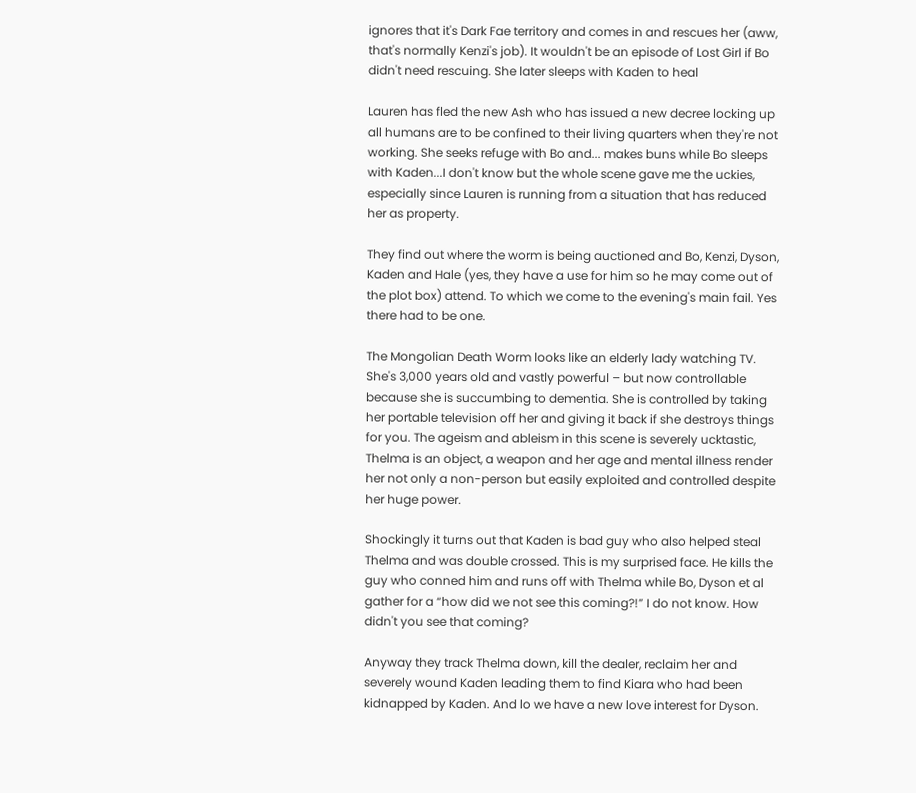ignores that it's Dark Fae territory and comes in and rescues her (aww, that's normally Kenzi's job). It wouldn't be an episode of Lost Girl if Bo didn't need rescuing. She later sleeps with Kaden to heal

Lauren has fled the new Ash who has issued a new decree locking up all humans are to be confined to their living quarters when they're not working. She seeks refuge with Bo and... makes buns while Bo sleeps with Kaden...I don't know but the whole scene gave me the uckies, especially since Lauren is running from a situation that has reduced her as property.

They find out where the worm is being auctioned and Bo, Kenzi, Dyson, Kaden and Hale (yes, they have a use for him so he may come out of the plot box) attend. To which we come to the evening's main fail. Yes there had to be one.

The Mongolian Death Worm looks like an elderly lady watching TV. She's 3,000 years old and vastly powerful – but now controllable because she is succumbing to dementia. She is controlled by taking her portable television off her and giving it back if she destroys things for you. The ageism and ableism in this scene is severely ucktastic, Thelma is an object, a weapon and her age and mental illness render her not only a non-person but easily exploited and controlled despite her huge power.

Shockingly it turns out that Kaden is bad guy who also helped steal Thelma and was double crossed. This is my surprised face. He kills the guy who conned him and runs off with Thelma while Bo, Dyson et al gather for a “how did we not see this coming?!” I do not know. How didn't you see that coming?

Anyway they track Thelma down, kill the dealer, reclaim her and severely wound Kaden leading them to find Kiara who had been kidnapped by Kaden. And lo we have a new love interest for Dyson.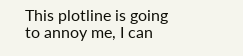This plotline is going to annoy me, I can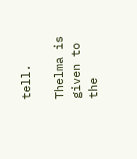tell.

Thelma is given to the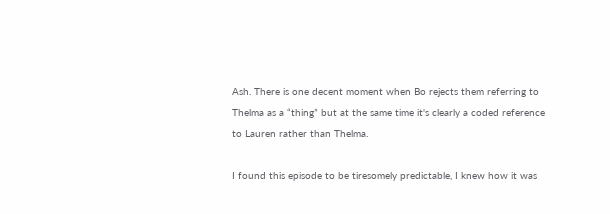Ash. There is one decent moment when Bo rejects them referring to Thelma as a “thing” but at the same time it's clearly a coded reference to Lauren rather than Thelma.

I found this episode to be tiresomely predictable, I knew how it was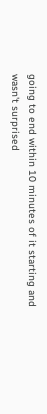going to end within 10 minutes of it starting and wasn't surprised